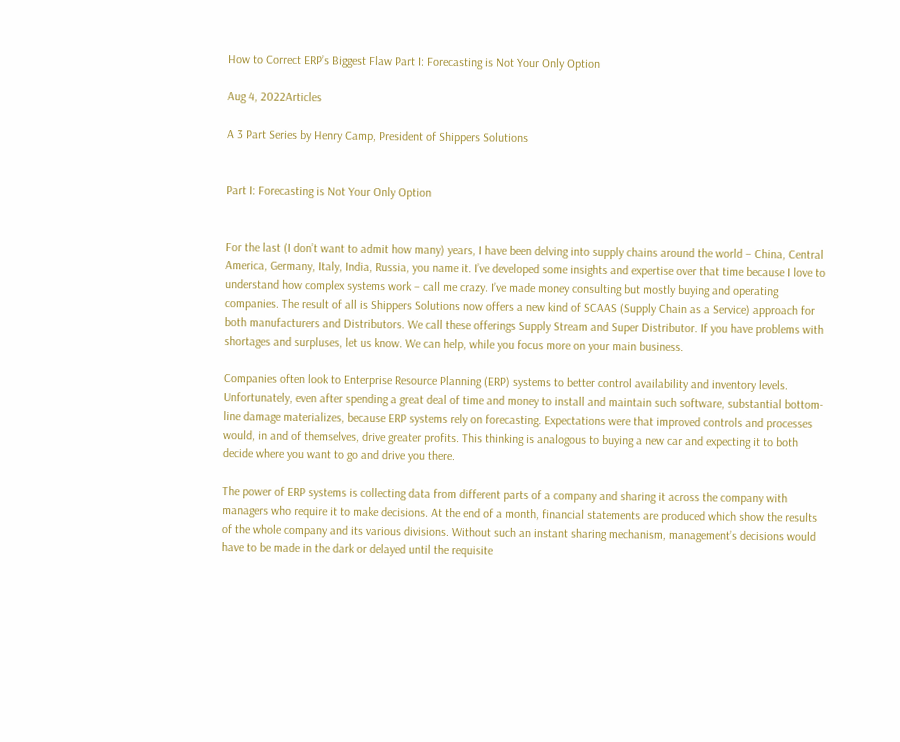How to Correct ERP’s Biggest Flaw Part I: Forecasting is Not Your Only Option

Aug 4, 2022Articles

A 3 Part Series by Henry Camp, President of Shippers Solutions


Part I: Forecasting is Not Your Only Option


For the last (I don’t want to admit how many) years, I have been delving into supply chains around the world – China, Central America, Germany, Italy, India, Russia, you name it. I’ve developed some insights and expertise over that time because I love to understand how complex systems work – call me crazy. I’ve made money consulting but mostly buying and operating companies. The result of all is Shippers Solutions now offers a new kind of SCAAS (Supply Chain as a Service) approach for both manufacturers and Distributors. We call these offerings Supply Stream and Super Distributor. If you have problems with shortages and surpluses, let us know. We can help, while you focus more on your main business.

Companies often look to Enterprise Resource Planning (ERP) systems to better control availability and inventory levels. Unfortunately, even after spending a great deal of time and money to install and maintain such software, substantial bottom-line damage materializes, because ERP systems rely on forecasting. Expectations were that improved controls and processes would, in and of themselves, drive greater profits. This thinking is analogous to buying a new car and expecting it to both decide where you want to go and drive you there.

The power of ERP systems is collecting data from different parts of a company and sharing it across the company with managers who require it to make decisions. At the end of a month, financial statements are produced which show the results of the whole company and its various divisions. Without such an instant sharing mechanism, management’s decisions would have to be made in the dark or delayed until the requisite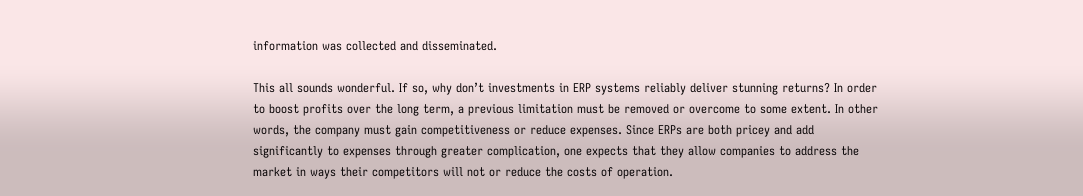information was collected and disseminated.

This all sounds wonderful. If so, why don’t investments in ERP systems reliably deliver stunning returns? In order to boost profits over the long term, a previous limitation must be removed or overcome to some extent. In other words, the company must gain competitiveness or reduce expenses. Since ERPs are both pricey and add significantly to expenses through greater complication, one expects that they allow companies to address the market in ways their competitors will not or reduce the costs of operation.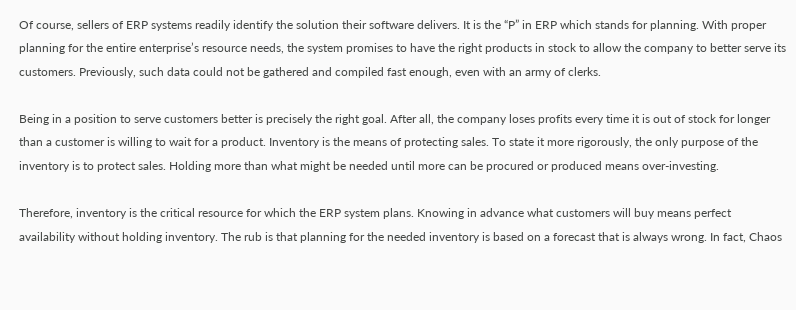Of course, sellers of ERP systems readily identify the solution their software delivers. It is the “P” in ERP which stands for planning. With proper planning for the entire enterprise’s resource needs, the system promises to have the right products in stock to allow the company to better serve its customers. Previously, such data could not be gathered and compiled fast enough, even with an army of clerks.

Being in a position to serve customers better is precisely the right goal. After all, the company loses profits every time it is out of stock for longer than a customer is willing to wait for a product. Inventory is the means of protecting sales. To state it more rigorously, the only purpose of the inventory is to protect sales. Holding more than what might be needed until more can be procured or produced means over-investing.

Therefore, inventory is the critical resource for which the ERP system plans. Knowing in advance what customers will buy means perfect availability without holding inventory. The rub is that planning for the needed inventory is based on a forecast that is always wrong. In fact, Chaos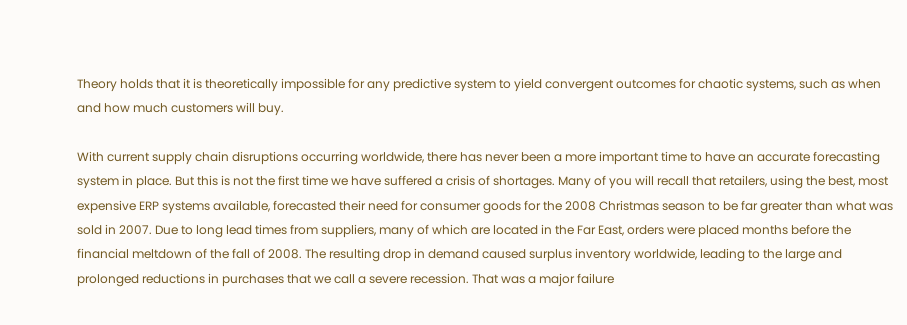Theory holds that it is theoretically impossible for any predictive system to yield convergent outcomes for chaotic systems, such as when and how much customers will buy.

With current supply chain disruptions occurring worldwide, there has never been a more important time to have an accurate forecasting system in place. But this is not the first time we have suffered a crisis of shortages. Many of you will recall that retailers, using the best, most expensive ERP systems available, forecasted their need for consumer goods for the 2008 Christmas season to be far greater than what was sold in 2007. Due to long lead times from suppliers, many of which are located in the Far East, orders were placed months before the financial meltdown of the fall of 2008. The resulting drop in demand caused surplus inventory worldwide, leading to the large and prolonged reductions in purchases that we call a severe recession. That was a major failure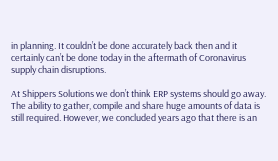in planning. It couldn’t be done accurately back then and it certainly can’t be done today in the aftermath of Coronavirus supply chain disruptions.

At Shippers Solutions we don’t think ERP systems should go away. The ability to gather, compile and share huge amounts of data is still required. However, we concluded years ago that there is an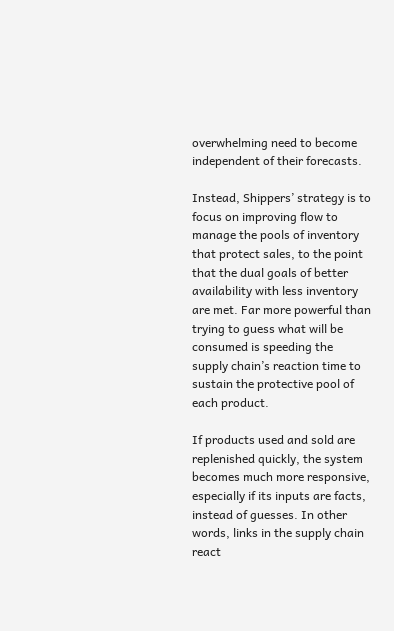overwhelming need to become independent of their forecasts.

Instead, Shippers’ strategy is to focus on improving flow to manage the pools of inventory that protect sales, to the point that the dual goals of better availability with less inventory are met. Far more powerful than trying to guess what will be consumed is speeding the supply chain’s reaction time to sustain the protective pool of each product.

If products used and sold are replenished quickly, the system becomes much more responsive, especially if its inputs are facts, instead of guesses. In other words, links in the supply chain react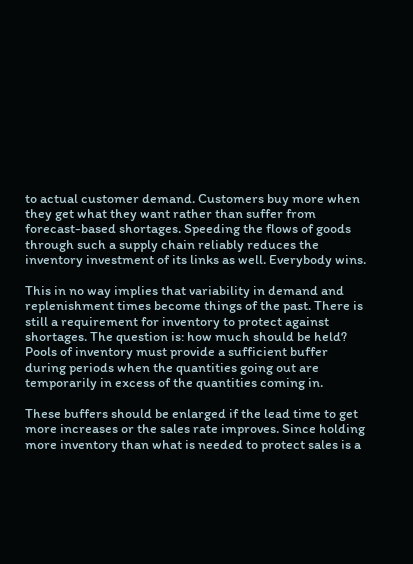to actual customer demand. Customers buy more when they get what they want rather than suffer from forecast-based shortages. Speeding the flows of goods through such a supply chain reliably reduces the inventory investment of its links as well. Everybody wins.

This in no way implies that variability in demand and replenishment times become things of the past. There is still a requirement for inventory to protect against shortages. The question is: how much should be held? Pools of inventory must provide a sufficient buffer during periods when the quantities going out are temporarily in excess of the quantities coming in.

These buffers should be enlarged if the lead time to get more increases or the sales rate improves. Since holding more inventory than what is needed to protect sales is a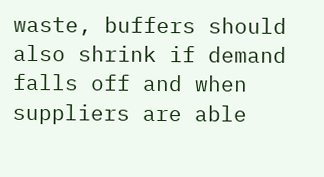waste, buffers should also shrink if demand falls off and when suppliers are able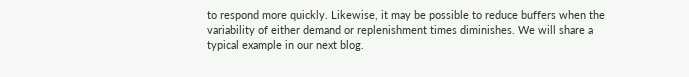to respond more quickly. Likewise, it may be possible to reduce buffers when the variability of either demand or replenishment times diminishes. We will share a typical example in our next blog.